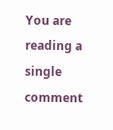You are reading a single comment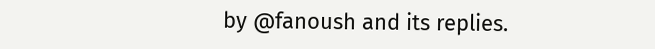by @fanoush and its replies.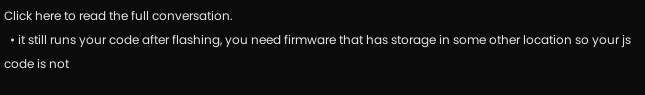Click here to read the full conversation.
  • it still runs your code after flashing, you need firmware that has storage in some other location so your js code is not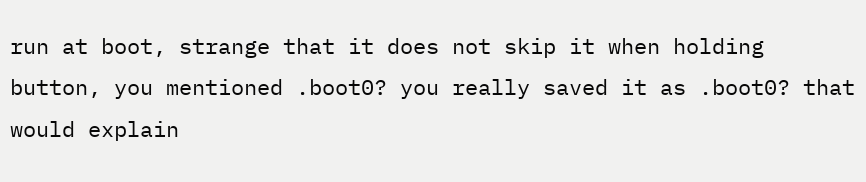run at boot, strange that it does not skip it when holding button, you mentioned .boot0? you really saved it as .boot0? that would explain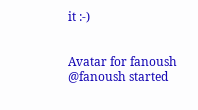it :-)


Avatar for fanoush @fanoush started